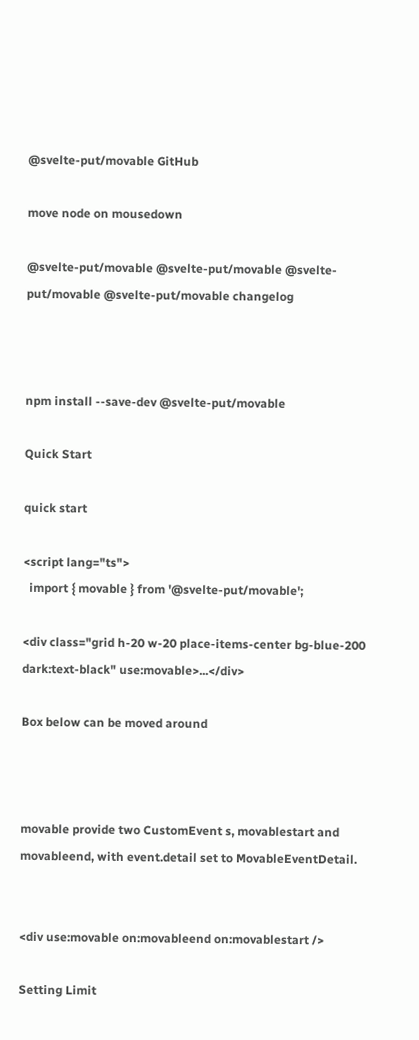@svelte-put/movable GitHub

move node on mousedown

@svelte-put/movable @svelte-put/movable @svelte-put/movable @svelte-put/movable changelog



npm install --save-dev @svelte-put/movable

Quick Start

quick start

<script lang="ts">
  import { movable } from '@svelte-put/movable';

<div class="grid h-20 w-20 place-items-center bg-blue-200 dark:text-black" use:movable>...</div>

Box below can be moved around



movable provide two CustomEvent s, movablestart and movableend, with event.detail set to MovableEventDetail.


<div use:movable on:movableend on:movablestart />

Setting Limit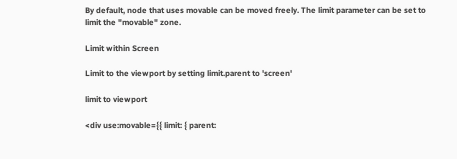By default, node that uses movable can be moved freely. The limit parameter can be set to limit the "movable" zone.

Limit within Screen

Limit to the viewport by setting limit.parent to 'screen'

limit to viewport

<div use:movable={{ limit: { parent: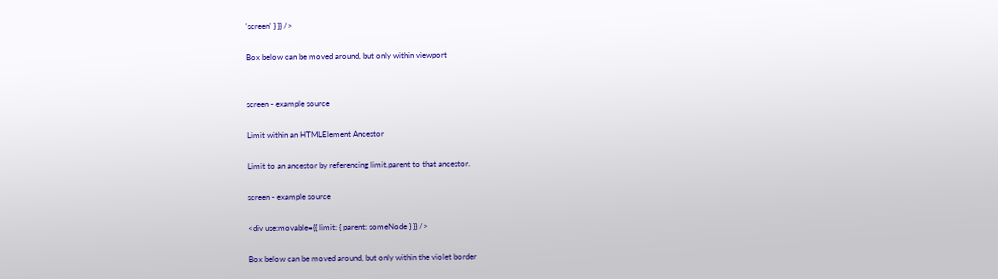'screen' } }} />

Box below can be moved around, but only within viewport


screen - example source

Limit within an HTMLElement Ancestor

Limit to an ancestor by referencing limit.parent to that ancestor.

screen - example source

<div use:movable={{ limit: { parent: someNode } }} />

Box below can be moved around, but only within the violet border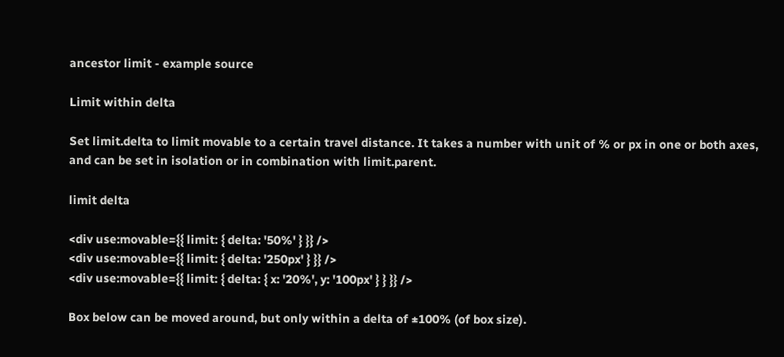ancestor limit - example source

Limit within delta

Set limit.delta to limit movable to a certain travel distance. It takes a number with unit of % or px in one or both axes, and can be set in isolation or in combination with limit.parent.

limit delta

<div use:movable={{ limit: { delta: '50%' } }} />
<div use:movable={{ limit: { delta: '250px' } }} />
<div use:movable={{ limit: { delta: { x: '20%', y: '100px' } } }} />

Box below can be moved around, but only within a delta of ±100% (of box size).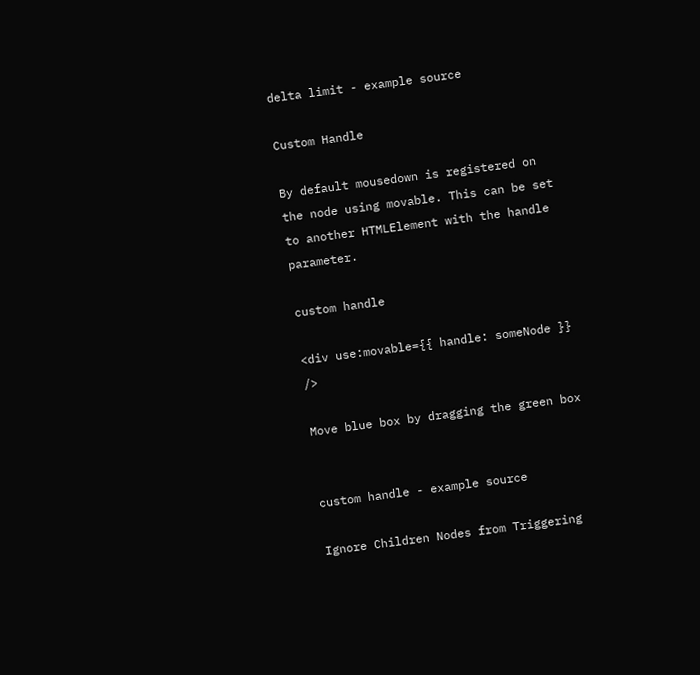delta limit - example source

Custom Handle

By default mousedown is registered on the node using movable. This can be set to another HTMLElement with the handle parameter.

custom handle

<div use:movable={{ handle: someNode }} />

Move blue box by dragging the green box


custom handle - example source

Ignore Children Nodes from Triggering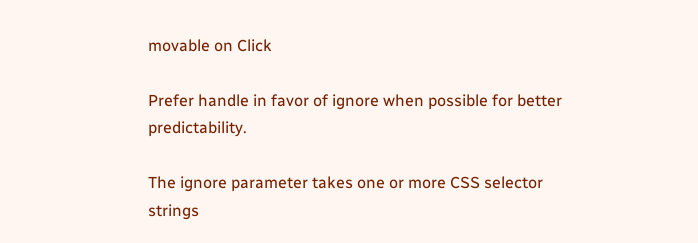movable on Click

Prefer handle in favor of ignore when possible for better predictability.

The ignore parameter takes one or more CSS selector strings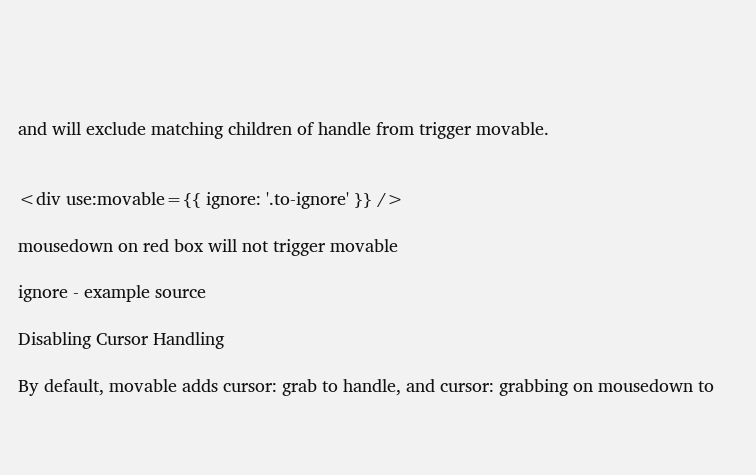and will exclude matching children of handle from trigger movable.


<div use:movable={{ ignore: '.to-ignore' }} />

mousedown on red box will not trigger movable

ignore - example source

Disabling Cursor Handling

By default, movable adds cursor: grab to handle, and cursor: grabbing on mousedown to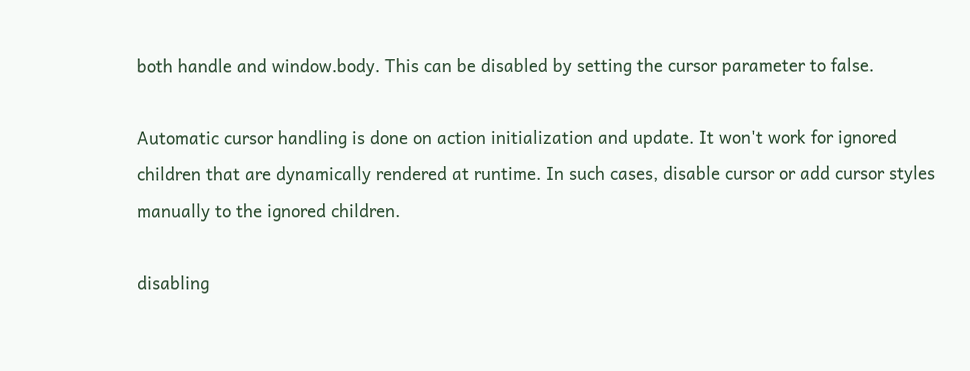both handle and window.body. This can be disabled by setting the cursor parameter to false.

Automatic cursor handling is done on action initialization and update. It won't work for ignored children that are dynamically rendered at runtime. In such cases, disable cursor or add cursor styles manually to the ignored children.

disabling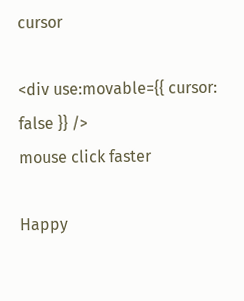cursor

<div use:movable={{ cursor: false }} />
mouse click faster

Happy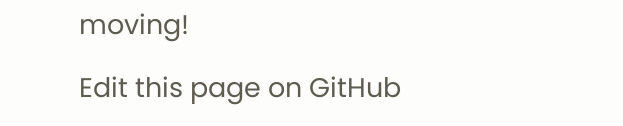moving!

Edit this page on GitHub